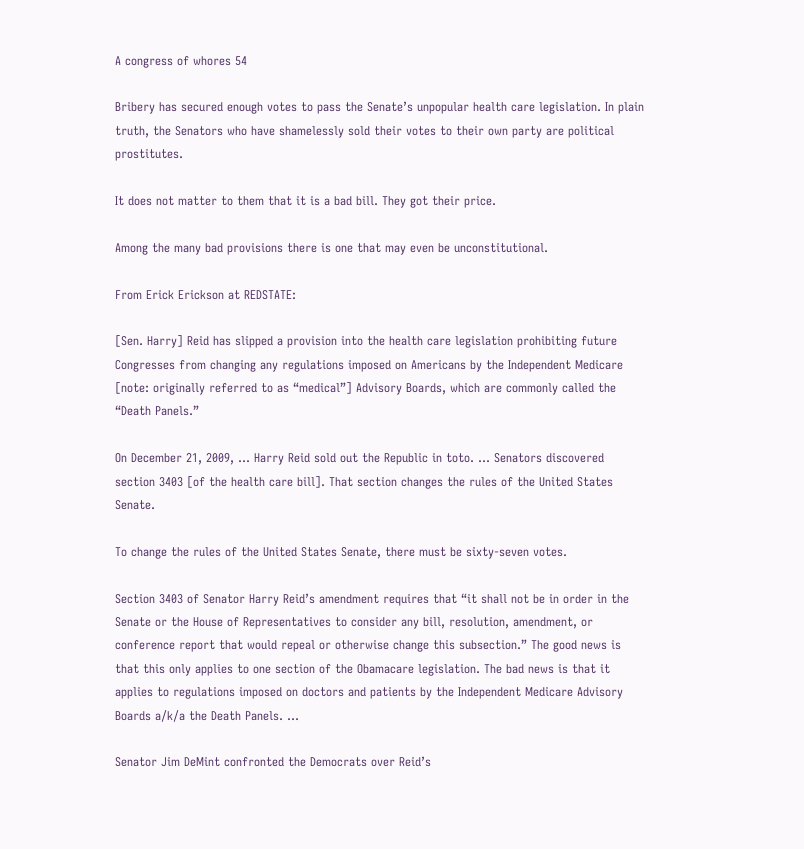A congress of whores 54

Bribery has secured enough votes to pass the Senate’s unpopular health care legislation. In plain truth, the Senators who have shamelessly sold their votes to their own party are political prostitutes.

It does not matter to them that it is a bad bill. They got their price.

Among the many bad provisions there is one that may even be unconstitutional.

From Erick Erickson at REDSTATE:

[Sen. Harry] Reid has slipped a provision into the health care legislation prohibiting future Congresses from changing any regulations imposed on Americans by the Independent Medicare [note: originally referred to as “medical”] Advisory Boards, which are commonly called the “Death Panels.”

On December 21, 2009, … Harry Reid sold out the Republic in toto. … Senators discovered section 3403 [of the health care bill]. That section changes the rules of the United States Senate.

To change the rules of the United States Senate, there must be sixty-seven votes.

Section 3403 of Senator Harry Reid’s amendment requires that “it shall not be in order in the Senate or the House of Representatives to consider any bill, resolution, amendment, or conference report that would repeal or otherwise change this subsection.” The good news is that this only applies to one section of the Obamacare legislation. The bad news is that it applies to regulations imposed on doctors and patients by the Independent Medicare Advisory Boards a/k/a the Death Panels. …

Senator Jim DeMint confronted the Democrats over Reid’s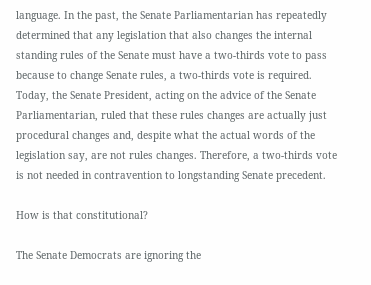language. In the past, the Senate Parliamentarian has repeatedly determined that any legislation that also changes the internal standing rules of the Senate must have a two-thirds vote to pass because to change Senate rules, a two-thirds vote is required. Today, the Senate President, acting on the advice of the Senate Parliamentarian, ruled that these rules changes are actually just procedural changes and, despite what the actual words of the legislation say, are not rules changes. Therefore, a two-thirds vote is not needed in contravention to longstanding Senate precedent.

How is that constitutional?

The Senate Democrats are ignoring the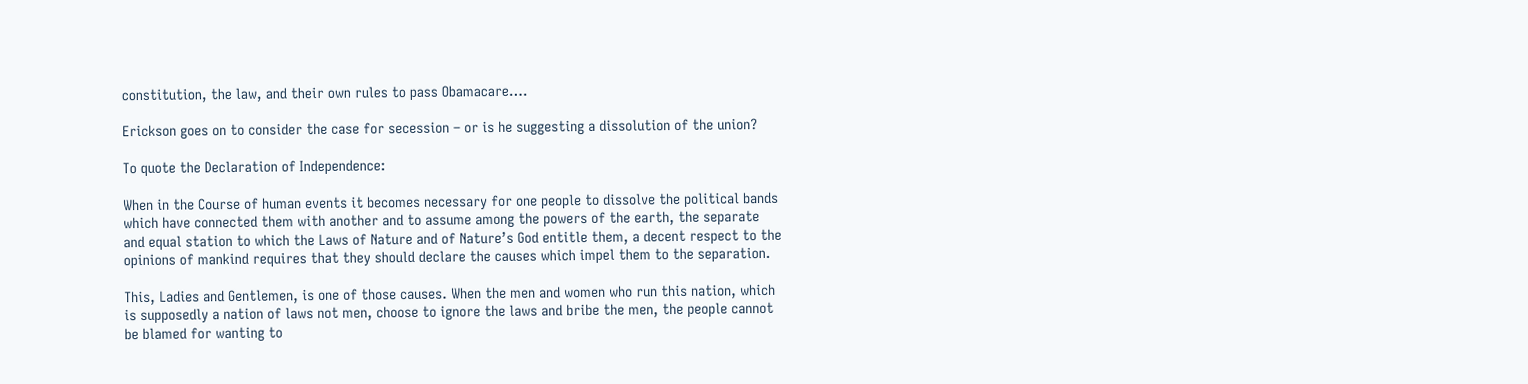constitution, the law, and their own rules to pass Obamacare….

Erickson goes on to consider the case for secession – or is he suggesting a dissolution of the union?

To quote the Declaration of Independence:

When in the Course of human events it becomes necessary for one people to dissolve the political bands which have connected them with another and to assume among the powers of the earth, the separate and equal station to which the Laws of Nature and of Nature’s God entitle them, a decent respect to the opinions of mankind requires that they should declare the causes which impel them to the separation.

This, Ladies and Gentlemen, is one of those causes. When the men and women who run this nation, which is supposedly a nation of laws not men, choose to ignore the laws and bribe the men, the people cannot be blamed for wanting to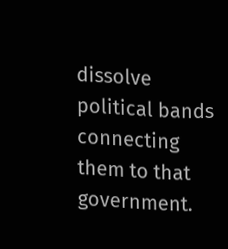dissolve political bands connecting them to that government.